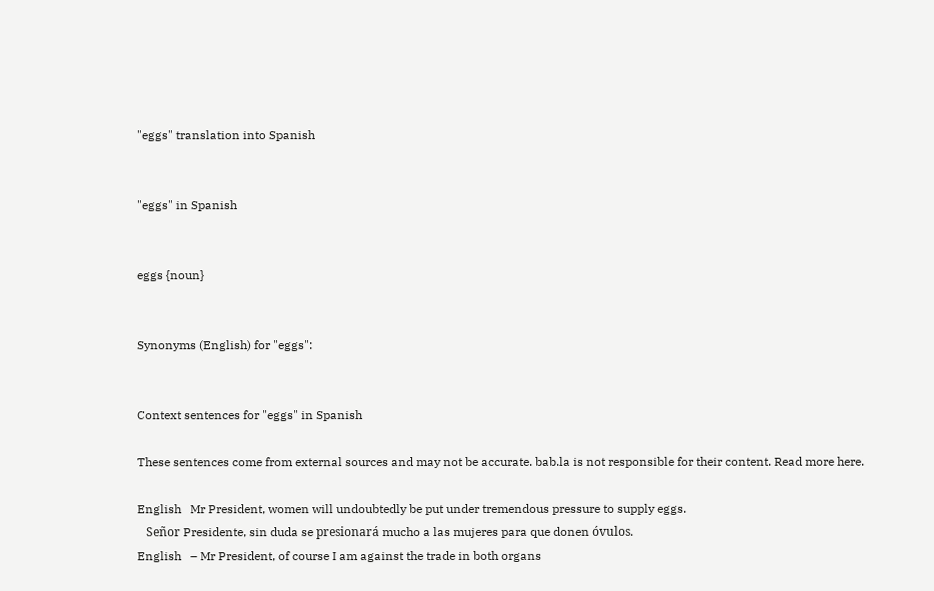"eggs" translation into Spanish


"eggs" in Spanish


eggs {noun}


Synonyms (English) for "eggs":


Context sentences for "eggs" in Spanish

These sentences come from external sources and may not be accurate. bab.la is not responsible for their content. Read more here.

English   Mr President, women will undoubtedly be put under tremendous pressure to supply eggs.
   Señor Presidente, sin duda se presionará mucho a las mujeres para que donen óvulos.
English   – Mr President, of course I am against the trade in both organs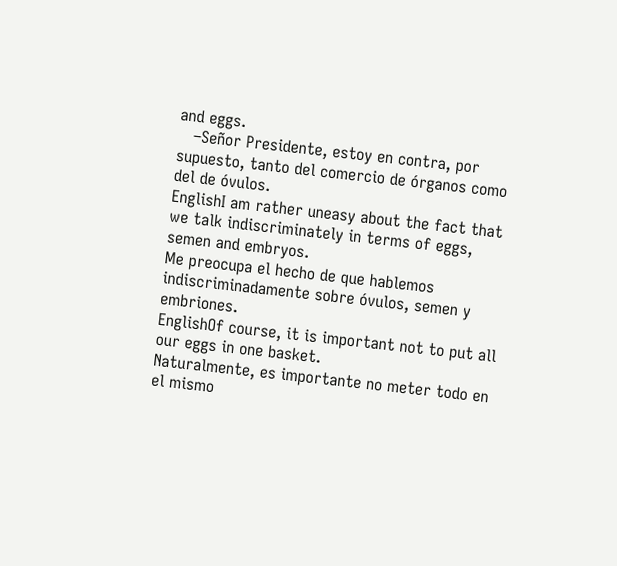and eggs.
   –Señor Presidente, estoy en contra, por supuesto, tanto del comercio de órganos como del de óvulos.
EnglishI am rather uneasy about the fact that we talk indiscriminately in terms of eggs, semen and embryos.
Me preocupa el hecho de que hablemos indiscriminadamente sobre óvulos, semen y embriones.
EnglishOf course, it is important not to put all our eggs in one basket.
Naturalmente, es importante no meter todo en el mismo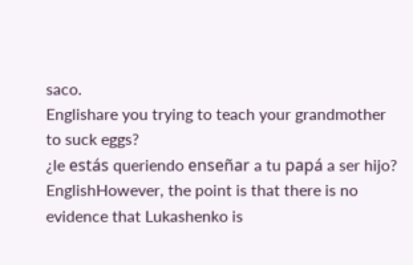saco.
Englishare you trying to teach your grandmother to suck eggs?
¿le estás queriendo enseñar a tu papá a ser hijo?
EnglishHowever, the point is that there is no evidence that Lukashenko is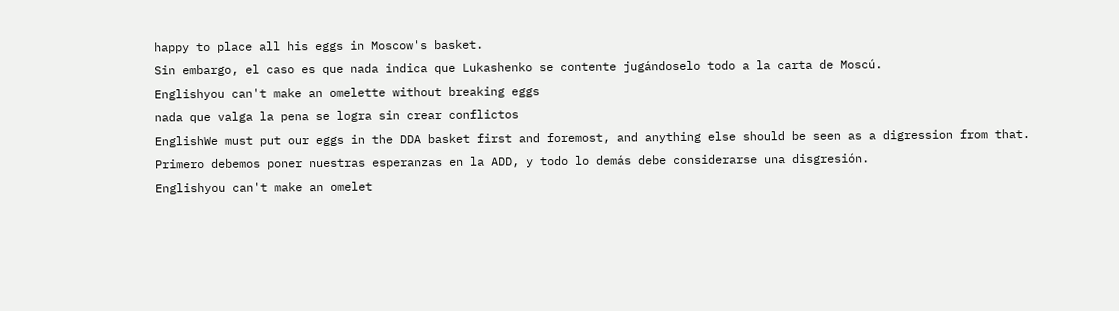happy to place all his eggs in Moscow's basket.
Sin embargo, el caso es que nada indica que Lukashenko se contente jugándoselo todo a la carta de Moscú.
Englishyou can't make an omelette without breaking eggs
nada que valga la pena se logra sin crear conflictos
EnglishWe must put our eggs in the DDA basket first and foremost, and anything else should be seen as a digression from that.
Primero debemos poner nuestras esperanzas en la ADD, y todo lo demás debe considerarse una disgresión.
Englishyou can't make an omelet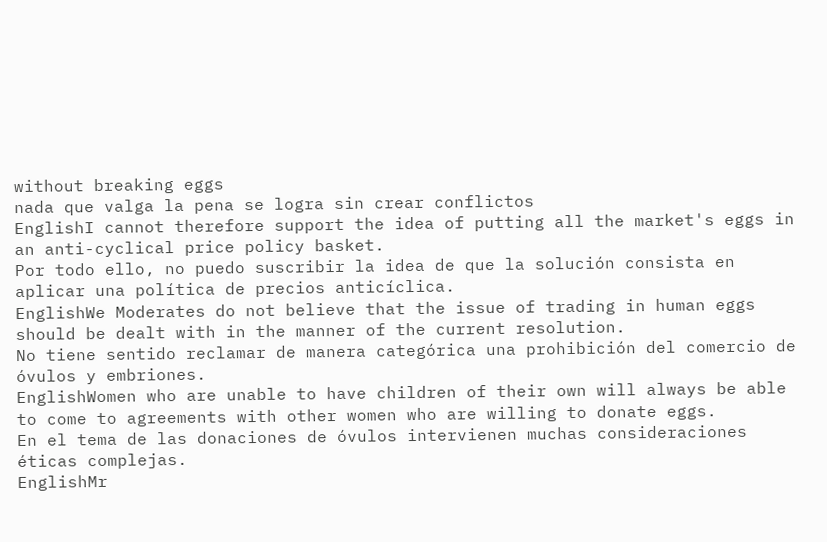without breaking eggs
nada que valga la pena se logra sin crear conflictos
EnglishI cannot therefore support the idea of putting all the market's eggs in an anti-cyclical price policy basket.
Por todo ello, no puedo suscribir la idea de que la solución consista en aplicar una política de precios anticíclica.
EnglishWe Moderates do not believe that the issue of trading in human eggs should be dealt with in the manner of the current resolution.
No tiene sentido reclamar de manera categórica una prohibición del comercio de óvulos y embriones.
EnglishWomen who are unable to have children of their own will always be able to come to agreements with other women who are willing to donate eggs.
En el tema de las donaciones de óvulos intervienen muchas consideraciones éticas complejas.
EnglishMr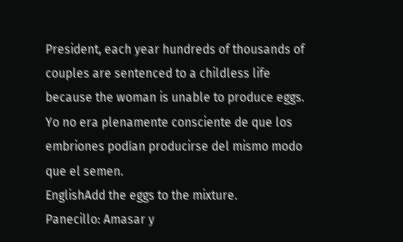President, each year hundreds of thousands of couples are sentenced to a childless life because the woman is unable to produce eggs.
Yo no era plenamente consciente de que los embriones podían producirse del mismo modo que el semen.
EnglishAdd the eggs to the mixture.
Panecillo: Amasar y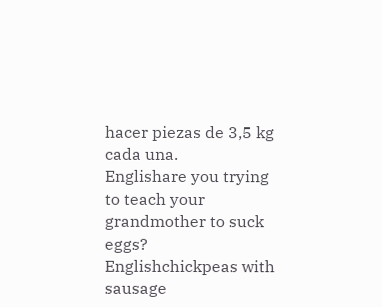hacer piezas de 3,5 kg cada una.
Englishare you trying to teach your grandmother to suck eggs?
Englishchickpeas with sausage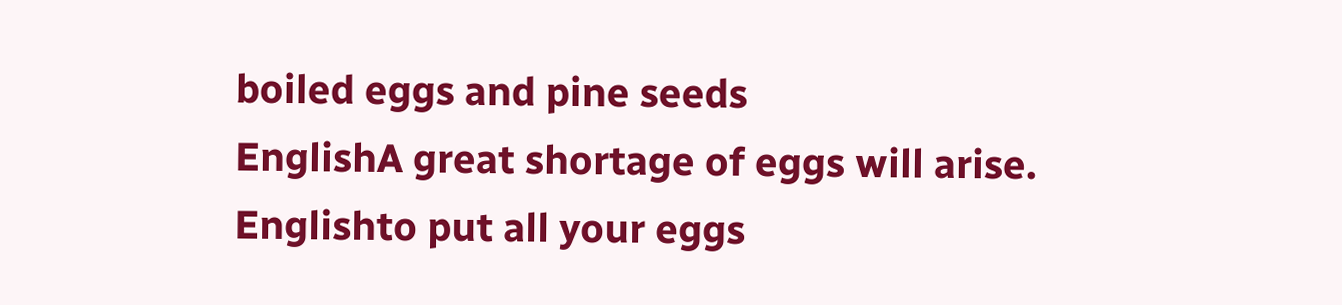boiled eggs and pine seeds
EnglishA great shortage of eggs will arise.
Englishto put all your eggs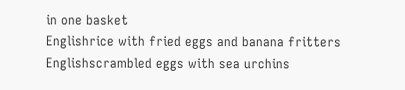in one basket
Englishrice with fried eggs and banana fritters
Englishscrambled eggs with sea urchins